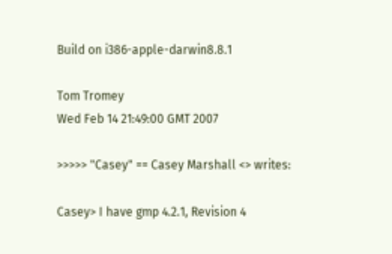Build on i386-apple-darwin8.8.1

Tom Tromey
Wed Feb 14 21:49:00 GMT 2007

>>>>> "Casey" == Casey Marshall <> writes:

Casey> I have gmp 4.2.1, Revision 4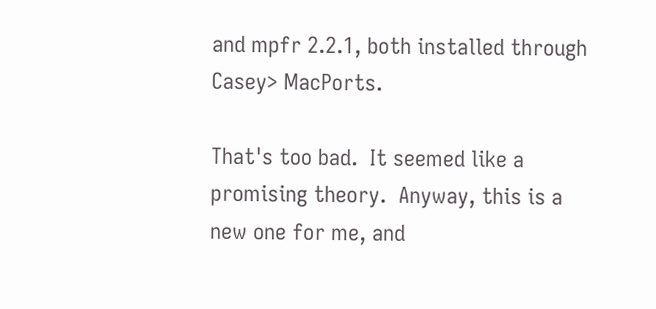and mpfr 2.2.1, both installed through
Casey> MacPorts.

That's too bad.  It seemed like a promising theory.  Anyway, this is a
new one for me, and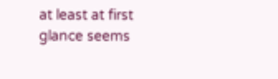at least at first glance seems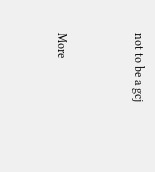not to be a gcj


More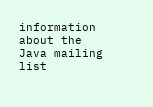information about the Java mailing list